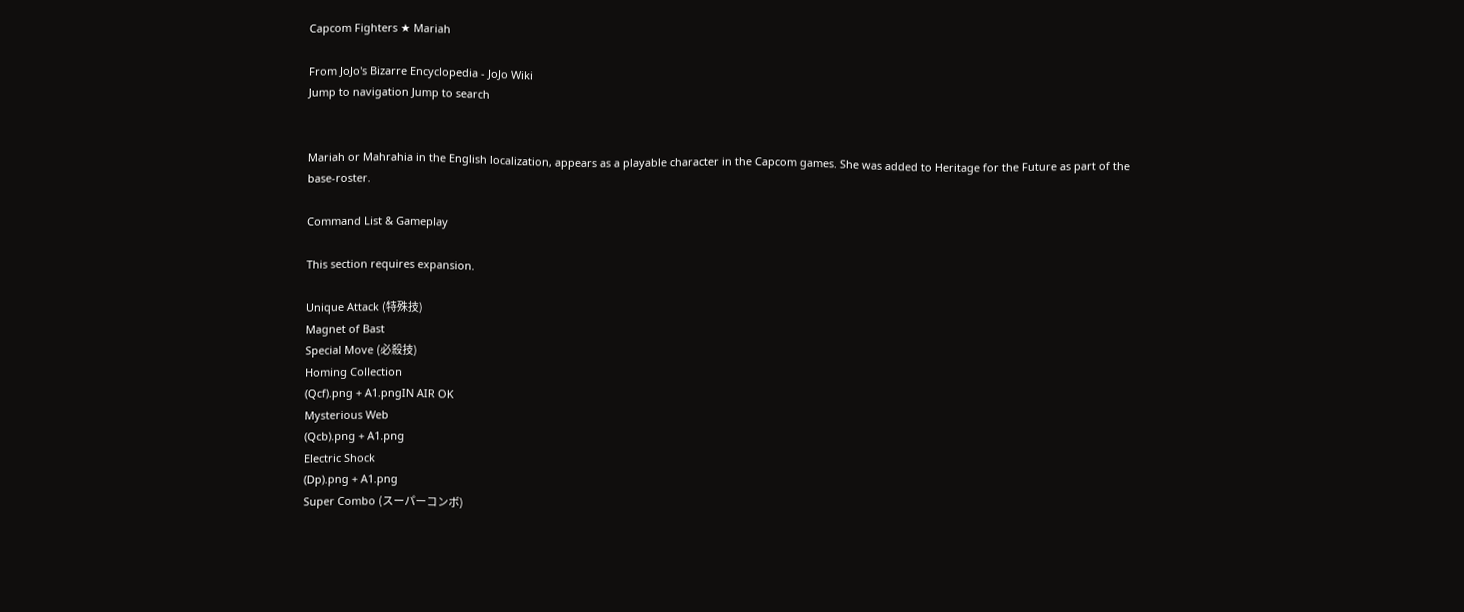Capcom Fighters ★ Mariah

From JoJo's Bizarre Encyclopedia - JoJo Wiki
Jump to navigation Jump to search


Mariah or Mahrahia in the English localization, appears as a playable character in the Capcom games. She was added to Heritage for the Future as part of the base-roster.

Command List & Gameplay

This section requires expansion.

Unique Attack (特殊技)
Magnet of Bast
Special Move (必殺技)
Homing Collection
(Qcf).png + A1.pngIN AIR OK
Mysterious Web
(Qcb).png + A1.png
Electric Shock
(Dp).png + A1.png
Super Combo (スーパーコンボ)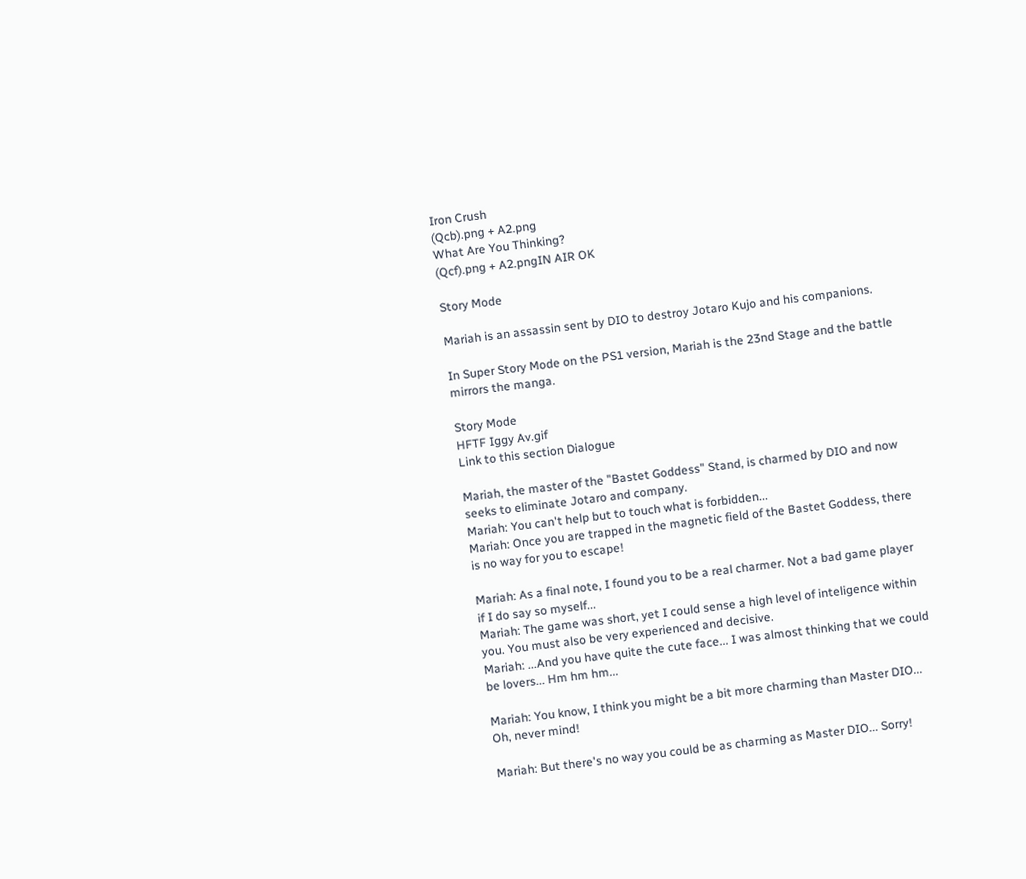Iron Crush
(Qcb).png + A2.png
What Are You Thinking?
(Qcf).png + A2.pngIN AIR OK

Story Mode

Mariah is an assassin sent by DIO to destroy Jotaro Kujo and his companions.

In Super Story Mode on the PS1 version, Mariah is the 23nd Stage and the battle mirrors the manga.

Story Mode
HFTF Iggy Av.gif
Link to this section Dialogue

Mariah, the master of the "Bastet Goddess" Stand, is charmed by DIO and now seeks to eliminate Jotaro and company.
Mariah: You can't help but to touch what is forbidden...
Mariah: Once you are trapped in the magnetic field of the Bastet Goddess, there is no way for you to escape!

Mariah: As a final note, I found you to be a real charmer. Not a bad game player if I do say so myself...
Mariah: The game was short, yet I could sense a high level of inteligence within you. You must also be very experienced and decisive.
Mariah: ...And you have quite the cute face... I was almost thinking that we could be lovers... Hm hm hm...

Mariah: You know, I think you might be a bit more charming than Master DIO... Oh, never mind!

Mariah: But there's no way you could be as charming as Master DIO... Sorry!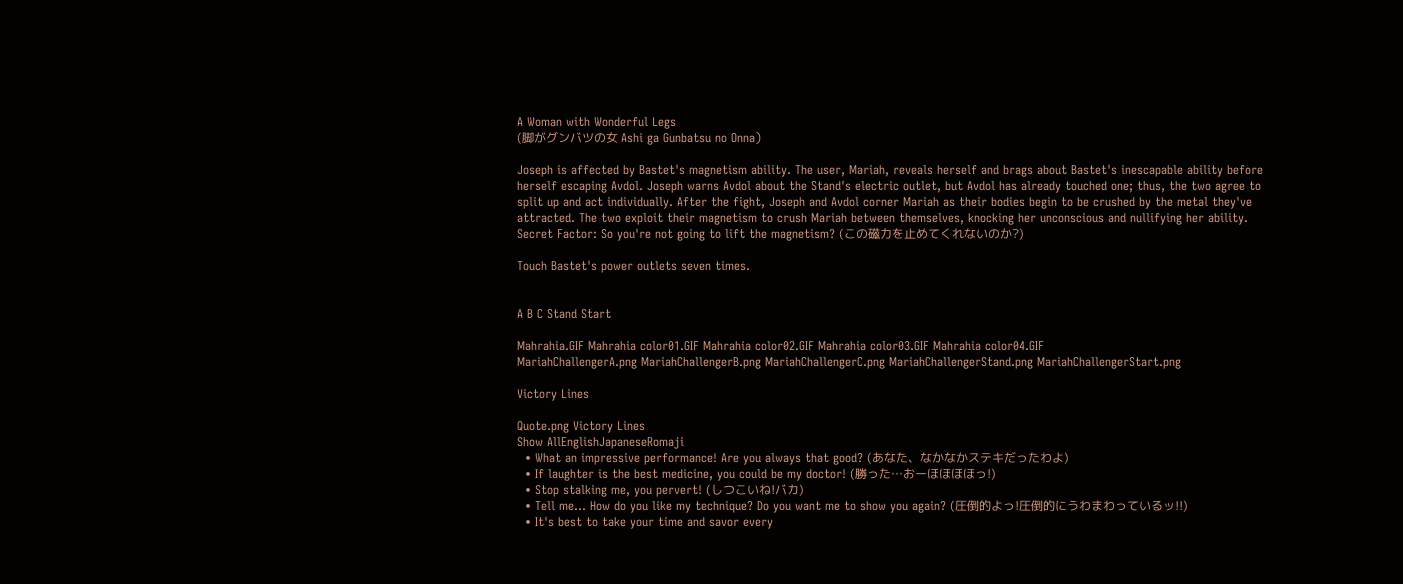A Woman with Wonderful Legs
(脚がグンバツの女 Ashi ga Gunbatsu no Onna)

Joseph is affected by Bastet's magnetism ability. The user, Mariah, reveals herself and brags about Bastet's inescapable ability before herself escaping Avdol. Joseph warns Avdol about the Stand's electric outlet, but Avdol has already touched one; thus, the two agree to split up and act individually. After the fight, Joseph and Avdol corner Mariah as their bodies begin to be crushed by the metal they've attracted. The two exploit their magnetism to crush Mariah between themselves, knocking her unconscious and nullifying her ability.
Secret Factor: So you're not going to lift the magnetism? (この磁力を止めてくれないのか?)

Touch Bastet's power outlets seven times.


A B C Stand Start

Mahrahia.GIF Mahrahia color01.GIF Mahrahia color02.GIF Mahrahia color03.GIF Mahrahia color04.GIF
MariahChallengerA.png MariahChallengerB.png MariahChallengerC.png MariahChallengerStand.png MariahChallengerStart.png

Victory Lines

Quote.png Victory Lines
Show AllEnglishJapaneseRomaji
  • What an impressive performance! Are you always that good? (あなた、なかなかステキだったわよ)
  • If laughter is the best medicine, you could be my doctor! (勝った…おーほほほほっ!)
  • Stop stalking me, you pervert! (しつこいね!バカ)
  • Tell me... How do you like my technique? Do you want me to show you again? (圧倒的よっ!圧倒的にうわまわっているッ!!)
  • It's best to take your time and savor every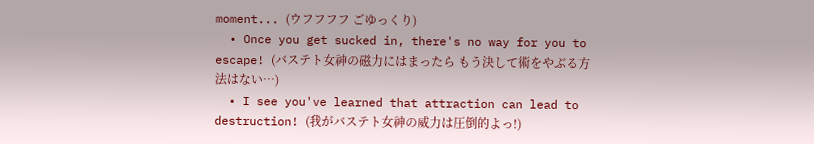moment... (ウフフフフ ごゆっくり)
  • Once you get sucked in, there's no way for you to escape! (バステト女神の磁力にはまったら もう決して術をやぶる方法はない…)
  • I see you've learned that attraction can lead to destruction! (我がバステト女神の威力は圧倒的よっ!)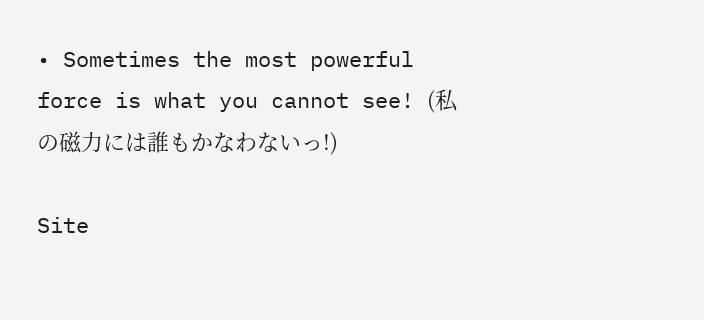• Sometimes the most powerful force is what you cannot see! (私の磁力には誰もかなわないっ!)

Site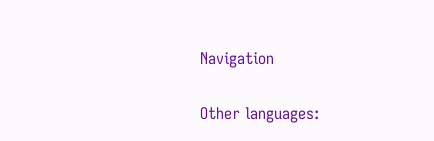Navigation

Other languages: